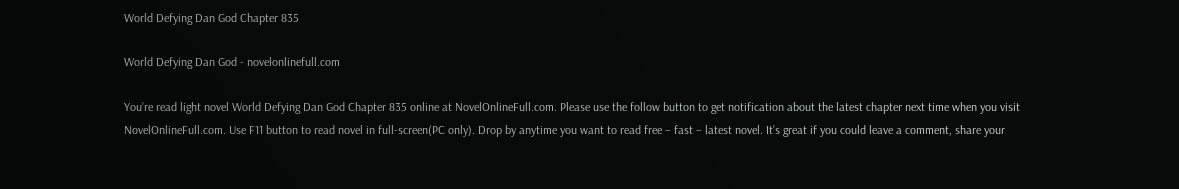World Defying Dan God Chapter 835

World Defying Dan God - novelonlinefull.com

You’re read light novel World Defying Dan God Chapter 835 online at NovelOnlineFull.com. Please use the follow button to get notification about the latest chapter next time when you visit NovelOnlineFull.com. Use F11 button to read novel in full-screen(PC only). Drop by anytime you want to read free – fast – latest novel. It’s great if you could leave a comment, share your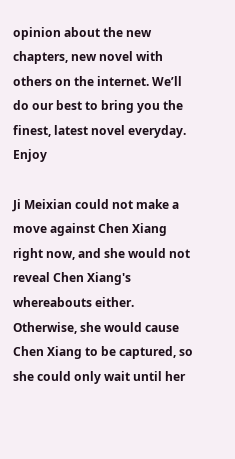opinion about the new chapters, new novel with others on the internet. We’ll do our best to bring you the finest, latest novel everyday. Enjoy

Ji Meixian could not make a move against Chen Xiang right now, and she would not reveal Chen Xiang's whereabouts either. Otherwise, she would cause Chen Xiang to be captured, so she could only wait until her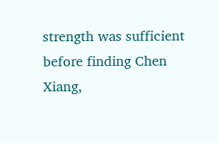strength was sufficient before finding Chen Xiang,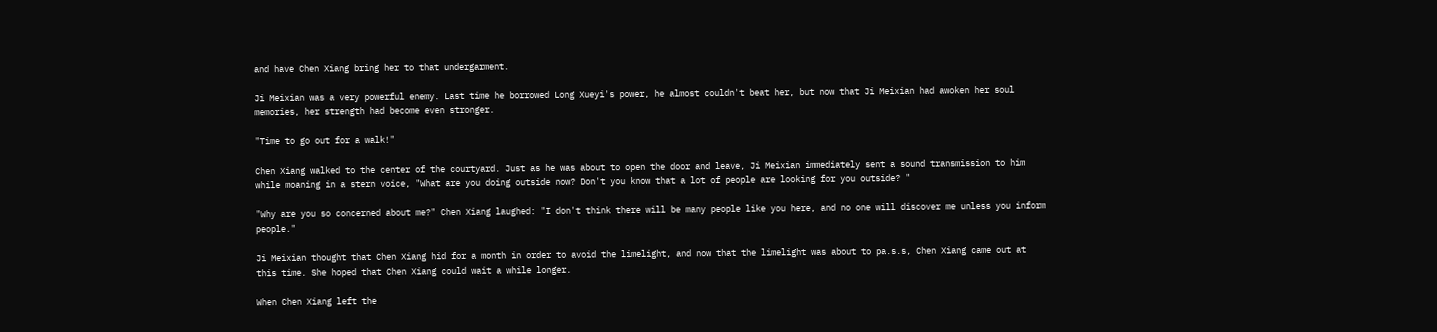and have Chen Xiang bring her to that undergarment.

Ji Meixian was a very powerful enemy. Last time he borrowed Long Xueyi's power, he almost couldn't beat her, but now that Ji Meixian had awoken her soul memories, her strength had become even stronger.

"Time to go out for a walk!"

Chen Xiang walked to the center of the courtyard. Just as he was about to open the door and leave, Ji Meixian immediately sent a sound transmission to him while moaning in a stern voice, "What are you doing outside now? Don't you know that a lot of people are looking for you outside? "

"Why are you so concerned about me?" Chen Xiang laughed: "I don't think there will be many people like you here, and no one will discover me unless you inform people."

Ji Meixian thought that Chen Xiang hid for a month in order to avoid the limelight, and now that the limelight was about to pa.s.s, Chen Xiang came out at this time. She hoped that Chen Xiang could wait a while longer.

When Chen Xiang left the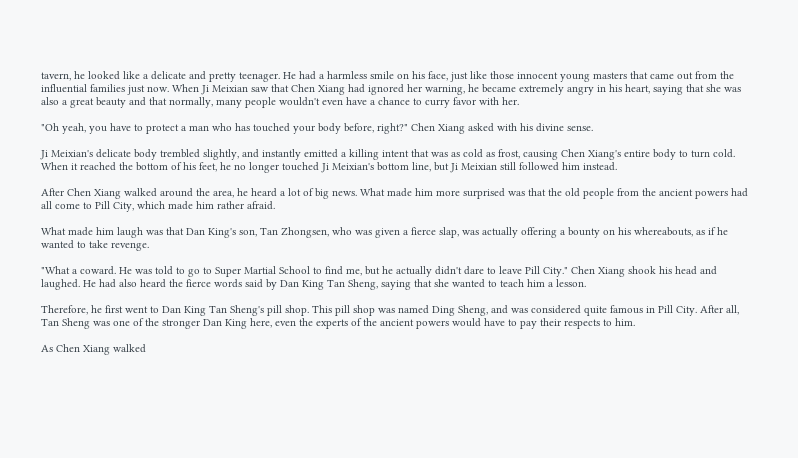tavern, he looked like a delicate and pretty teenager. He had a harmless smile on his face, just like those innocent young masters that came out from the influential families just now. When Ji Meixian saw that Chen Xiang had ignored her warning, he became extremely angry in his heart, saying that she was also a great beauty and that normally, many people wouldn't even have a chance to curry favor with her.

"Oh yeah, you have to protect a man who has touched your body before, right?" Chen Xiang asked with his divine sense.

Ji Meixian's delicate body trembled slightly, and instantly emitted a killing intent that was as cold as frost, causing Chen Xiang's entire body to turn cold. When it reached the bottom of his feet, he no longer touched Ji Meixian's bottom line, but Ji Meixian still followed him instead.

After Chen Xiang walked around the area, he heard a lot of big news. What made him more surprised was that the old people from the ancient powers had all come to Pill City, which made him rather afraid.

What made him laugh was that Dan King's son, Tan Zhongsen, who was given a fierce slap, was actually offering a bounty on his whereabouts, as if he wanted to take revenge.

"What a coward. He was told to go to Super Martial School to find me, but he actually didn't dare to leave Pill City." Chen Xiang shook his head and laughed. He had also heard the fierce words said by Dan King Tan Sheng, saying that she wanted to teach him a lesson.

Therefore, he first went to Dan King Tan Sheng's pill shop. This pill shop was named Ding Sheng, and was considered quite famous in Pill City. After all, Tan Sheng was one of the stronger Dan King here, even the experts of the ancient powers would have to pay their respects to him.

As Chen Xiang walked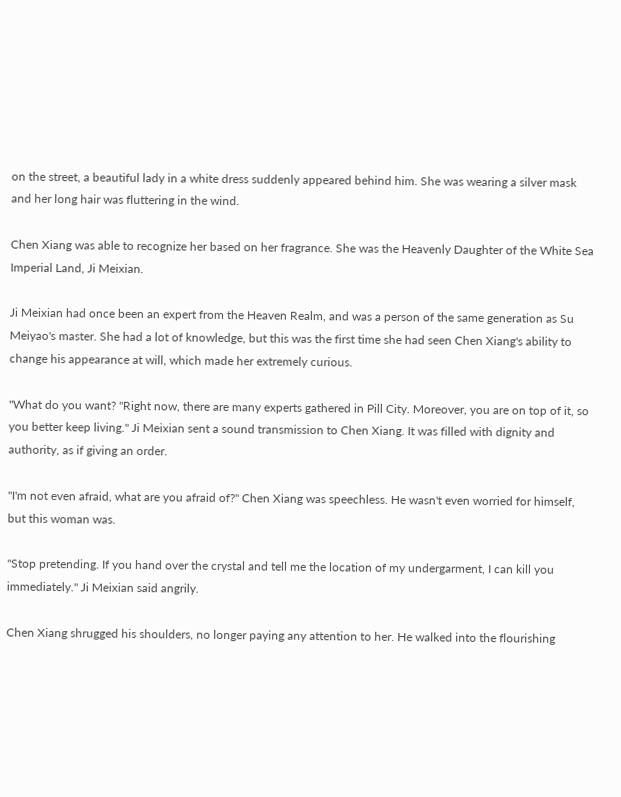on the street, a beautiful lady in a white dress suddenly appeared behind him. She was wearing a silver mask and her long hair was fluttering in the wind.

Chen Xiang was able to recognize her based on her fragrance. She was the Heavenly Daughter of the White Sea Imperial Land, Ji Meixian.

Ji Meixian had once been an expert from the Heaven Realm, and was a person of the same generation as Su Meiyao's master. She had a lot of knowledge, but this was the first time she had seen Chen Xiang's ability to change his appearance at will, which made her extremely curious.

"What do you want? "Right now, there are many experts gathered in Pill City. Moreover, you are on top of it, so you better keep living." Ji Meixian sent a sound transmission to Chen Xiang. It was filled with dignity and authority, as if giving an order.

"I'm not even afraid, what are you afraid of?" Chen Xiang was speechless. He wasn't even worried for himself, but this woman was.

"Stop pretending. If you hand over the crystal and tell me the location of my undergarment, I can kill you immediately." Ji Meixian said angrily.

Chen Xiang shrugged his shoulders, no longer paying any attention to her. He walked into the flourishing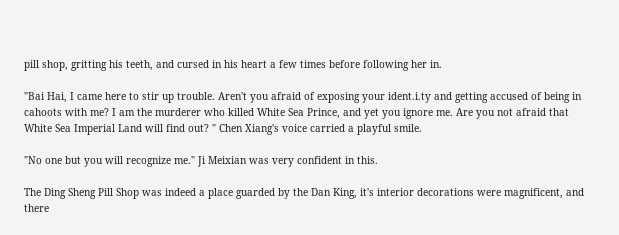pill shop, gritting his teeth, and cursed in his heart a few times before following her in.

"Bai Hai, I came here to stir up trouble. Aren't you afraid of exposing your ident.i.ty and getting accused of being in cahoots with me? I am the murderer who killed White Sea Prince, and yet you ignore me. Are you not afraid that White Sea Imperial Land will find out? " Chen Xiang's voice carried a playful smile.

"No one but you will recognize me." Ji Meixian was very confident in this.

The Ding Sheng Pill Shop was indeed a place guarded by the Dan King, it's interior decorations were magnificent, and there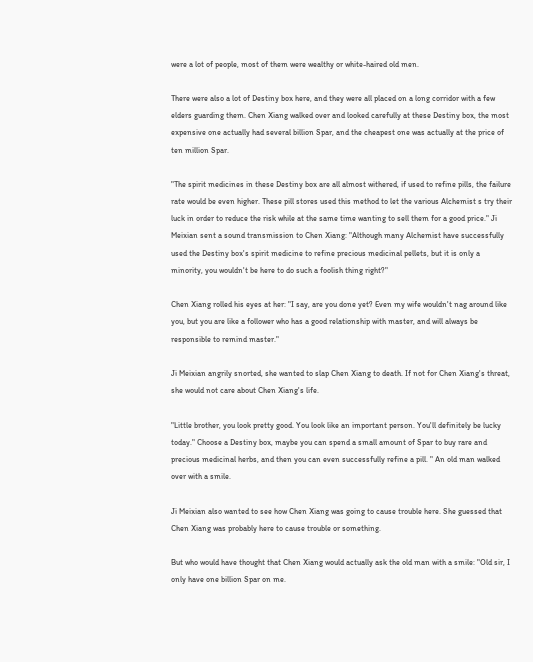were a lot of people, most of them were wealthy or white-haired old men.

There were also a lot of Destiny box here, and they were all placed on a long corridor with a few elders guarding them. Chen Xiang walked over and looked carefully at these Destiny box, the most expensive one actually had several billion Spar, and the cheapest one was actually at the price of ten million Spar.

"The spirit medicines in these Destiny box are all almost withered, if used to refine pills, the failure rate would be even higher. These pill stores used this method to let the various Alchemist s try their luck in order to reduce the risk while at the same time wanting to sell them for a good price." Ji Meixian sent a sound transmission to Chen Xiang: "Although many Alchemist have successfully used the Destiny box's spirit medicine to refine precious medicinal pellets, but it is only a minority, you wouldn't be here to do such a foolish thing right?"

Chen Xiang rolled his eyes at her: "I say, are you done yet? Even my wife wouldn't nag around like you, but you are like a follower who has a good relationship with master, and will always be responsible to remind master."

Ji Meixian angrily snorted, she wanted to slap Chen Xiang to death. If not for Chen Xiang's threat, she would not care about Chen Xiang's life.

"Little brother, you look pretty good. You look like an important person. You'll definitely be lucky today." Choose a Destiny box, maybe you can spend a small amount of Spar to buy rare and precious medicinal herbs, and then you can even successfully refine a pill. " An old man walked over with a smile.

Ji Meixian also wanted to see how Chen Xiang was going to cause trouble here. She guessed that Chen Xiang was probably here to cause trouble or something.

But who would have thought that Chen Xiang would actually ask the old man with a smile: "Old sir, I only have one billion Spar on me.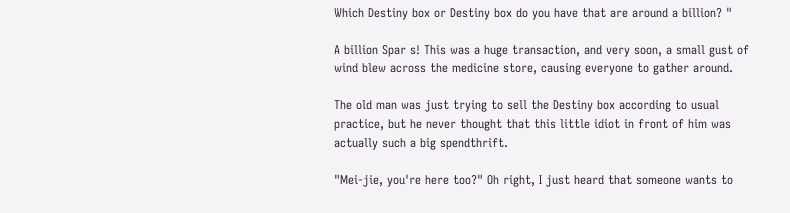Which Destiny box or Destiny box do you have that are around a billion? "

A billion Spar s! This was a huge transaction, and very soon, a small gust of wind blew across the medicine store, causing everyone to gather around.

The old man was just trying to sell the Destiny box according to usual practice, but he never thought that this little idiot in front of him was actually such a big spendthrift.

"Mei-jie, you're here too?" Oh right, I just heard that someone wants to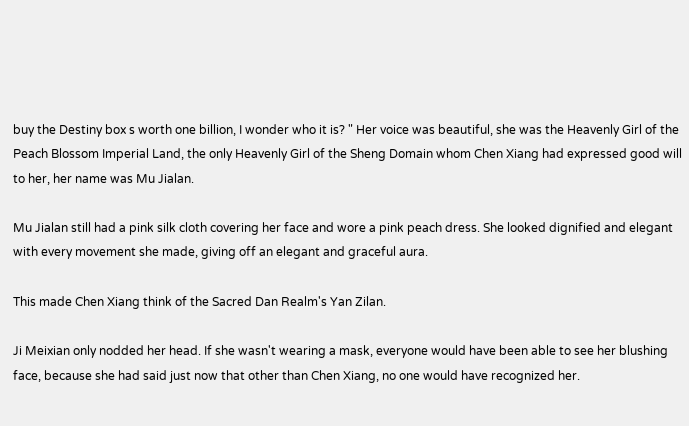buy the Destiny box s worth one billion, I wonder who it is? " Her voice was beautiful, she was the Heavenly Girl of the Peach Blossom Imperial Land, the only Heavenly Girl of the Sheng Domain whom Chen Xiang had expressed good will to her, her name was Mu Jialan.

Mu Jialan still had a pink silk cloth covering her face and wore a pink peach dress. She looked dignified and elegant with every movement she made, giving off an elegant and graceful aura.

This made Chen Xiang think of the Sacred Dan Realm's Yan Zilan.

Ji Meixian only nodded her head. If she wasn't wearing a mask, everyone would have been able to see her blushing face, because she had said just now that other than Chen Xiang, no one would have recognized her.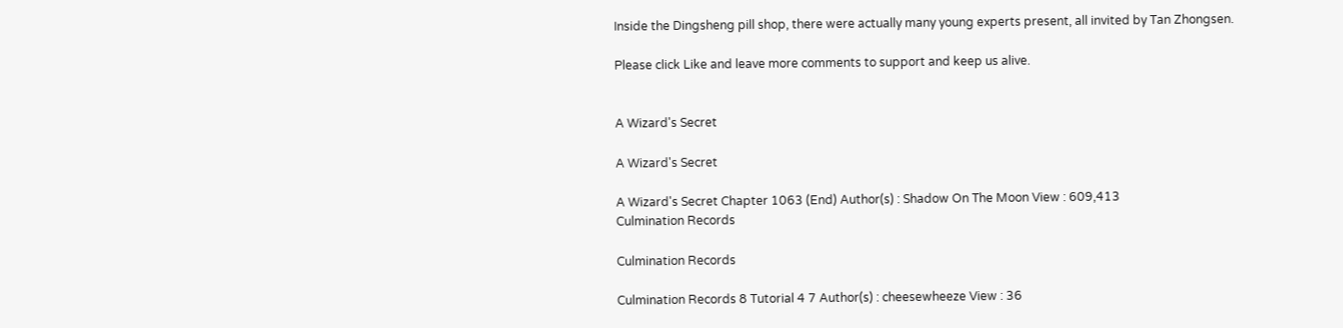Inside the Dingsheng pill shop, there were actually many young experts present, all invited by Tan Zhongsen.

Please click Like and leave more comments to support and keep us alive.


A Wizard's Secret

A Wizard's Secret

A Wizard's Secret Chapter 1063 (End) Author(s) : Shadow On The Moon View : 609,413
Culmination Records

Culmination Records

Culmination Records 8 Tutorial 4 7 Author(s) : cheesewheeze View : 36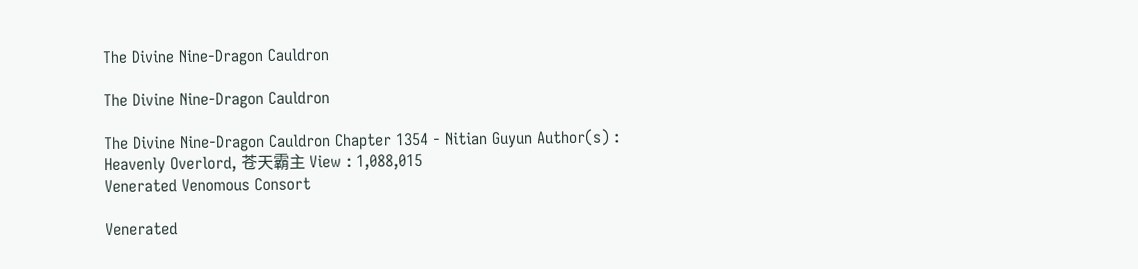The Divine Nine-Dragon Cauldron

The Divine Nine-Dragon Cauldron

The Divine Nine-Dragon Cauldron Chapter 1354 - Nitian Guyun Author(s) : Heavenly Overlord, 苍天霸主 View : 1,088,015
Venerated Venomous Consort

Venerated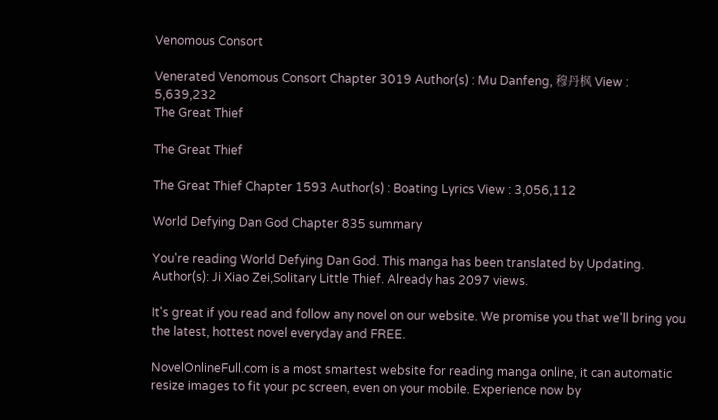Venomous Consort

Venerated Venomous Consort Chapter 3019 Author(s) : Mu Danfeng, 穆丹枫 View : 5,639,232
The Great Thief

The Great Thief

The Great Thief Chapter 1593 Author(s) : Boating Lyrics View : 3,056,112

World Defying Dan God Chapter 835 summary

You're reading World Defying Dan God. This manga has been translated by Updating. Author(s): Ji Xiao Zei,Solitary Little Thief. Already has 2097 views.

It's great if you read and follow any novel on our website. We promise you that we'll bring you the latest, hottest novel everyday and FREE.

NovelOnlineFull.com is a most smartest website for reading manga online, it can automatic resize images to fit your pc screen, even on your mobile. Experience now by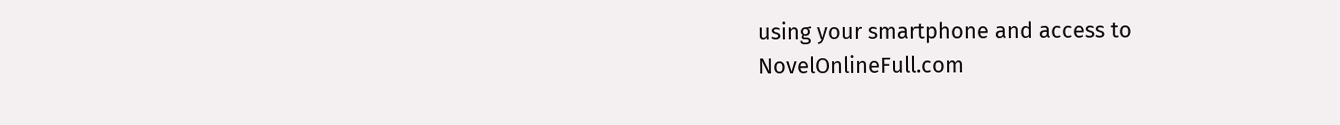using your smartphone and access to NovelOnlineFull.com